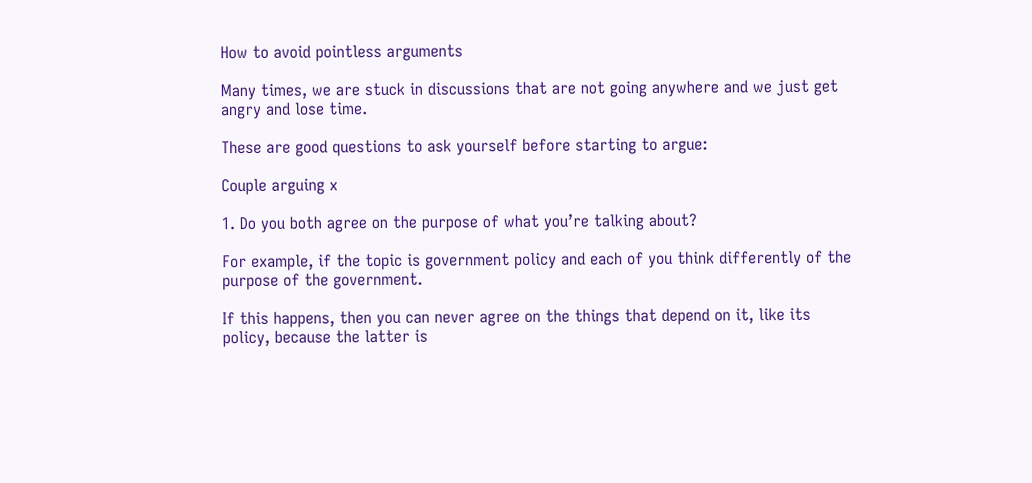How to avoid pointless arguments

Many times, we are stuck in discussions that are not going anywhere and we just get angry and lose time.

These are good questions to ask yourself before starting to argue:

Couple arguing x

1. Do you both agree on the purpose of what you’re talking about?

For example, if the topic is government policy and each of you think differently of the purpose of the government.

If this happens, then you can never agree on the things that depend on it, like its policy, because the latter is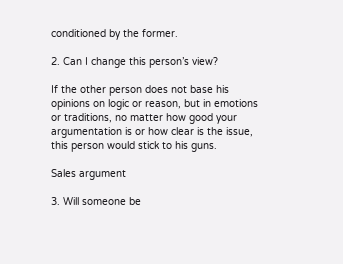conditioned by the former.

2. Can I change this person’s view?

If the other person does not base his opinions on logic or reason, but in emotions or traditions, no matter how good your argumentation is or how clear is the issue, this person would stick to his guns.

Sales argument

3. Will someone be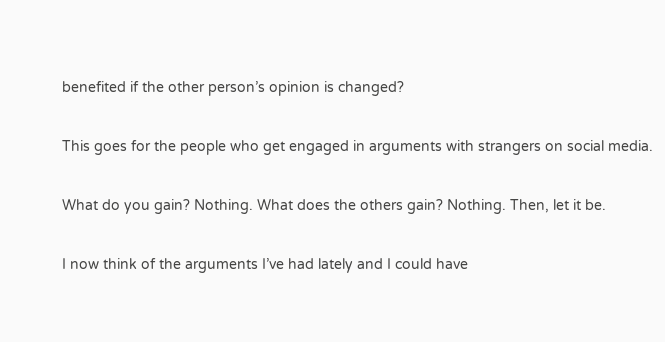benefited if the other person’s opinion is changed?

This goes for the people who get engaged in arguments with strangers on social media.

What do you gain? Nothing. What does the others gain? Nothing. Then, let it be.

I now think of the arguments I’ve had lately and I could have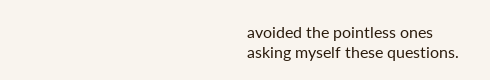avoided the pointless ones asking myself these questions.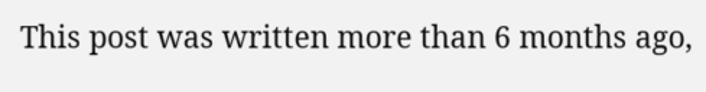This post was written more than 6 months ago,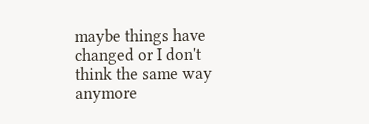maybe things have changed or I don't think the same way anymore